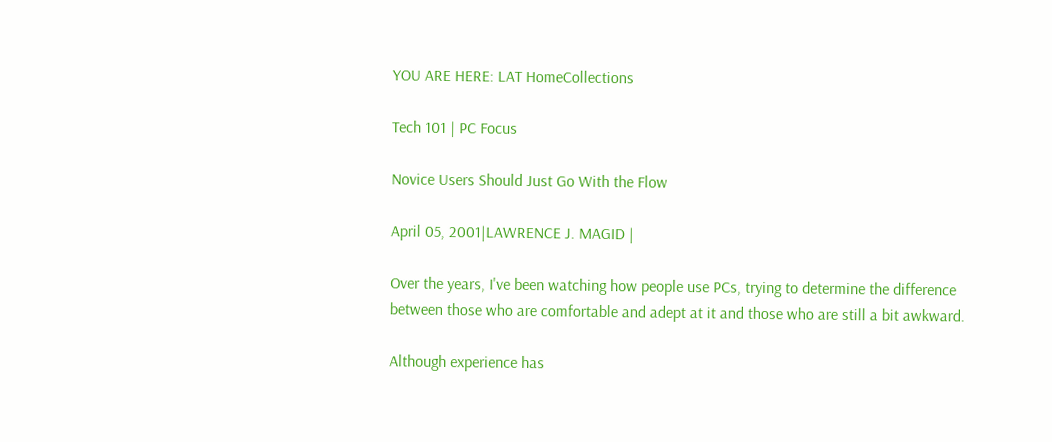YOU ARE HERE: LAT HomeCollections

Tech 101 | PC Focus

Novice Users Should Just Go With the Flow

April 05, 2001|LAWRENCE J. MAGID |

Over the years, I've been watching how people use PCs, trying to determine the difference between those who are comfortable and adept at it and those who are still a bit awkward.

Although experience has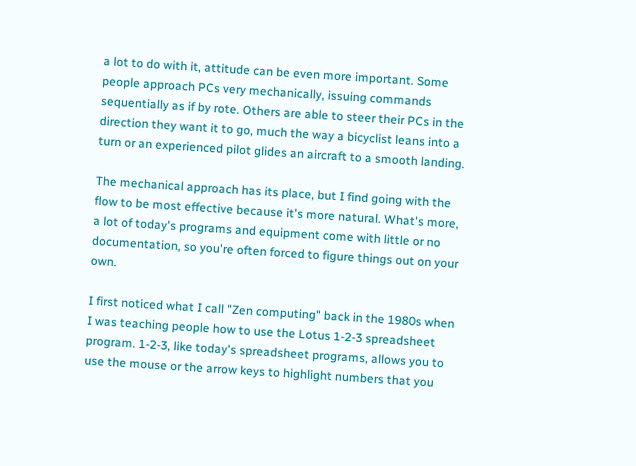a lot to do with it, attitude can be even more important. Some people approach PCs very mechanically, issuing commands sequentially as if by rote. Others are able to steer their PCs in the direction they want it to go, much the way a bicyclist leans into a turn or an experienced pilot glides an aircraft to a smooth landing.

The mechanical approach has its place, but I find going with the flow to be most effective because it's more natural. What's more, a lot of today's programs and equipment come with little or no documentation, so you're often forced to figure things out on your own.

I first noticed what I call "Zen computing" back in the 1980s when I was teaching people how to use the Lotus 1-2-3 spreadsheet program. 1-2-3, like today's spreadsheet programs, allows you to use the mouse or the arrow keys to highlight numbers that you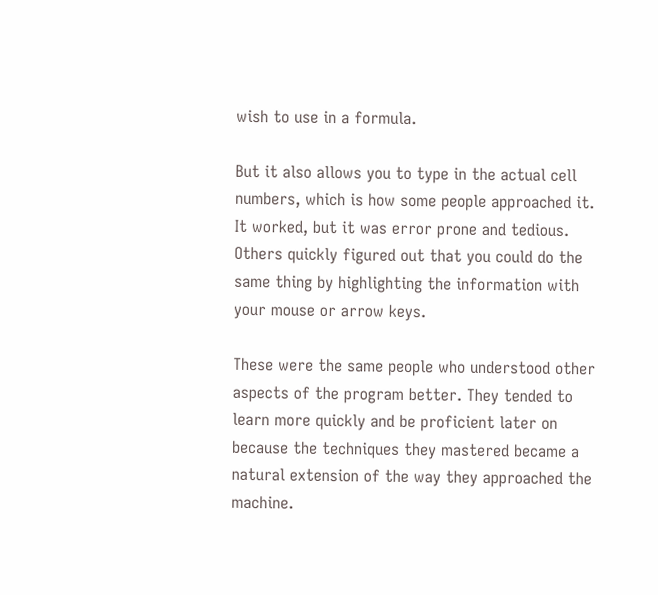wish to use in a formula.

But it also allows you to type in the actual cell numbers, which is how some people approached it. It worked, but it was error prone and tedious. Others quickly figured out that you could do the same thing by highlighting the information with your mouse or arrow keys.

These were the same people who understood other aspects of the program better. They tended to learn more quickly and be proficient later on because the techniques they mastered became a natural extension of the way they approached the machine.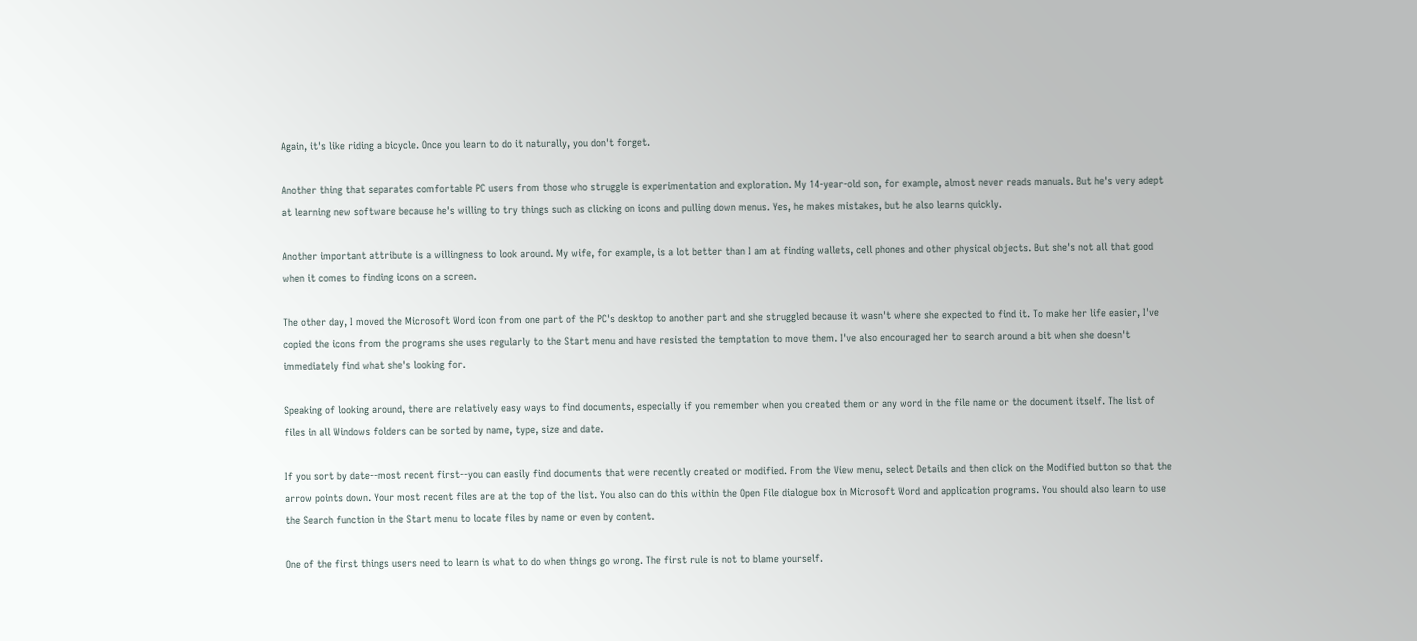Again, it's like riding a bicycle. Once you learn to do it naturally, you don't forget.

Another thing that separates comfortable PC users from those who struggle is experimentation and exploration. My 14-year-old son, for example, almost never reads manuals. But he's very adept at learning new software because he's willing to try things such as clicking on icons and pulling down menus. Yes, he makes mistakes, but he also learns quickly.

Another important attribute is a willingness to look around. My wife, for example, is a lot better than I am at finding wallets, cell phones and other physical objects. But she's not all that good when it comes to finding icons on a screen.

The other day, I moved the Microsoft Word icon from one part of the PC's desktop to another part and she struggled because it wasn't where she expected to find it. To make her life easier, I've copied the icons from the programs she uses regularly to the Start menu and have resisted the temptation to move them. I've also encouraged her to search around a bit when she doesn't immediately find what she's looking for.

Speaking of looking around, there are relatively easy ways to find documents, especially if you remember when you created them or any word in the file name or the document itself. The list of files in all Windows folders can be sorted by name, type, size and date.

If you sort by date--most recent first--you can easily find documents that were recently created or modified. From the View menu, select Details and then click on the Modified button so that the arrow points down. Your most recent files are at the top of the list. You also can do this within the Open File dialogue box in Microsoft Word and application programs. You should also learn to use the Search function in the Start menu to locate files by name or even by content.

One of the first things users need to learn is what to do when things go wrong. The first rule is not to blame yourself.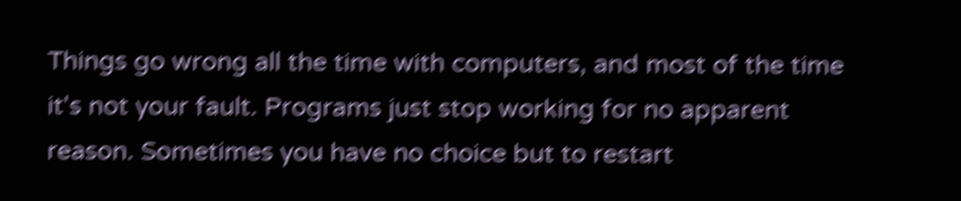Things go wrong all the time with computers, and most of the time it's not your fault. Programs just stop working for no apparent reason. Sometimes you have no choice but to restart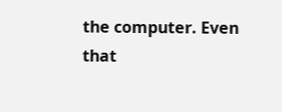the computer. Even that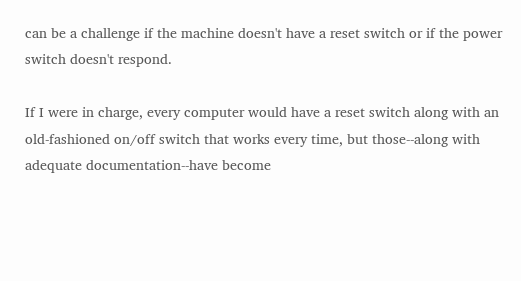can be a challenge if the machine doesn't have a reset switch or if the power switch doesn't respond.

If I were in charge, every computer would have a reset switch along with an old-fashioned on/off switch that works every time, but those--along with adequate documentation--have become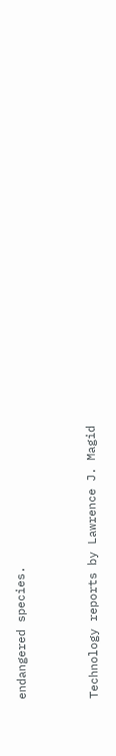endangered species.


Technology reports by Lawrence J. Magid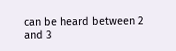can be heard between 2 and 3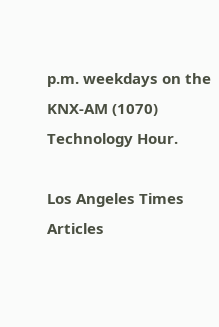p.m. weekdays on the KNX-AM (1070) Technology Hour.

Los Angeles Times Articles